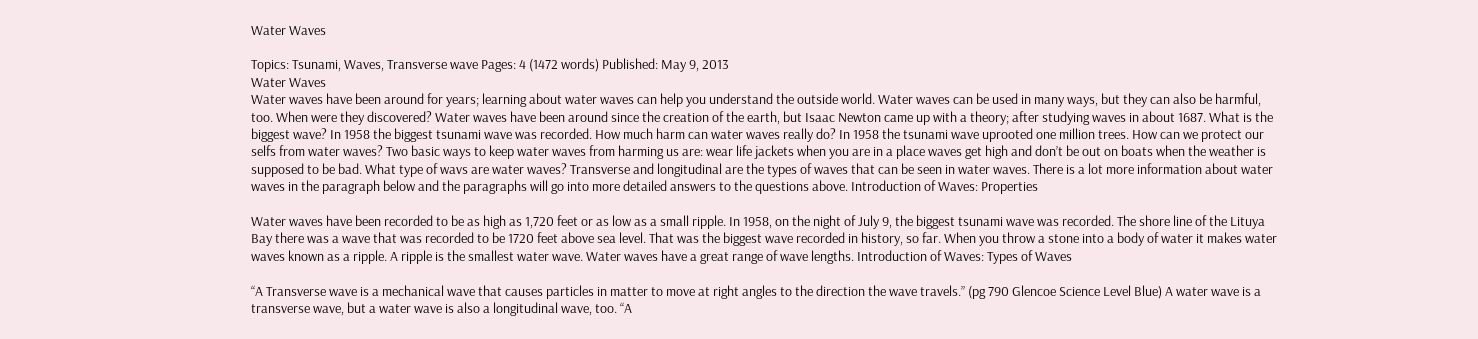Water Waves

Topics: Tsunami, Waves, Transverse wave Pages: 4 (1472 words) Published: May 9, 2013
Water Waves
Water waves have been around for years; learning about water waves can help you understand the outside world. Water waves can be used in many ways, but they can also be harmful, too. When were they discovered? Water waves have been around since the creation of the earth, but Isaac Newton came up with a theory; after studying waves in about 1687. What is the biggest wave? In 1958 the biggest tsunami wave was recorded. How much harm can water waves really do? In 1958 the tsunami wave uprooted one million trees. How can we protect our selfs from water waves? Two basic ways to keep water waves from harming us are: wear life jackets when you are in a place waves get high and don’t be out on boats when the weather is supposed to be bad. What type of wavs are water waves? Transverse and longitudinal are the types of waves that can be seen in water waves. There is a lot more information about water waves in the paragraph below and the paragraphs will go into more detailed answers to the questions above. Introduction of Waves: Properties

Water waves have been recorded to be as high as 1,720 feet or as low as a small ripple. In 1958, on the night of July 9, the biggest tsunami wave was recorded. The shore line of the Lituya Bay there was a wave that was recorded to be 1720 feet above sea level. That was the biggest wave recorded in history, so far. When you throw a stone into a body of water it makes water waves known as a ripple. A ripple is the smallest water wave. Water waves have a great range of wave lengths. Introduction of Waves: Types of Waves

“A Transverse wave is a mechanical wave that causes particles in matter to move at right angles to the direction the wave travels.” (pg 790 Glencoe Science Level Blue) A water wave is a transverse wave, but a water wave is also a longitudinal wave, too. “A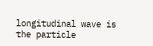longitudinal wave is the particle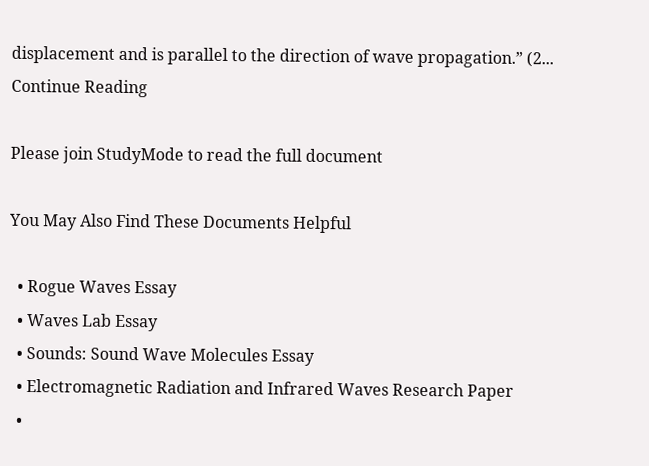displacement and is parallel to the direction of wave propagation.” (2...
Continue Reading

Please join StudyMode to read the full document

You May Also Find These Documents Helpful

  • Rogue Waves Essay
  • Waves Lab Essay
  • Sounds: Sound Wave Molecules Essay
  • Electromagnetic Radiation and Infrared Waves Research Paper
  •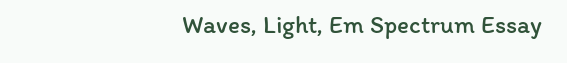Waves, Light, Em Spectrum Essay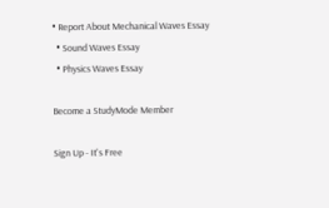• Report About Mechanical Waves Essay
  • Sound Waves Essay
  • Physics Waves Essay

Become a StudyMode Member

Sign Up - It's Free